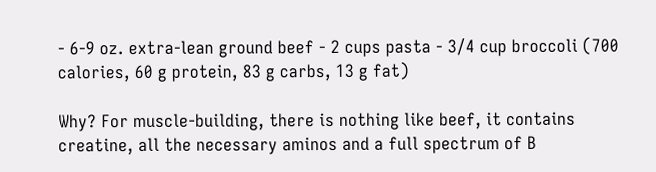- 6-9 oz. extra-lean ground beef - 2 cups pasta - 3⁄4 cup broccoli (700 calories, 60 g protein, 83 g carbs, 13 g fat)

Why? For muscle-building, there is nothing like beef, it contains creatine, all the necessary aminos and a full spectrum of B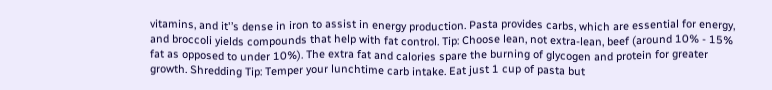vitamins, and it'’s dense in iron to assist in energy production. Pasta provides carbs, which are essential for energy, and broccoli yields compounds that help with fat control. Tip: Choose lean, not extra-lean, beef (around 10% - 15% fat as opposed to under 10%). The extra fat and calories spare the burning of glycogen and protein for greater growth. Shredding Tip: Temper your lunchtime carb intake. Eat just 1 cup of pasta but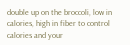double up on the broccoli, low in calories, high in fiber to control calories and your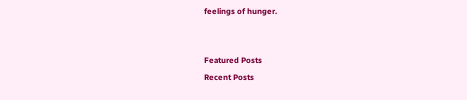feelings of hunger.


Featured Posts
Recent Posts